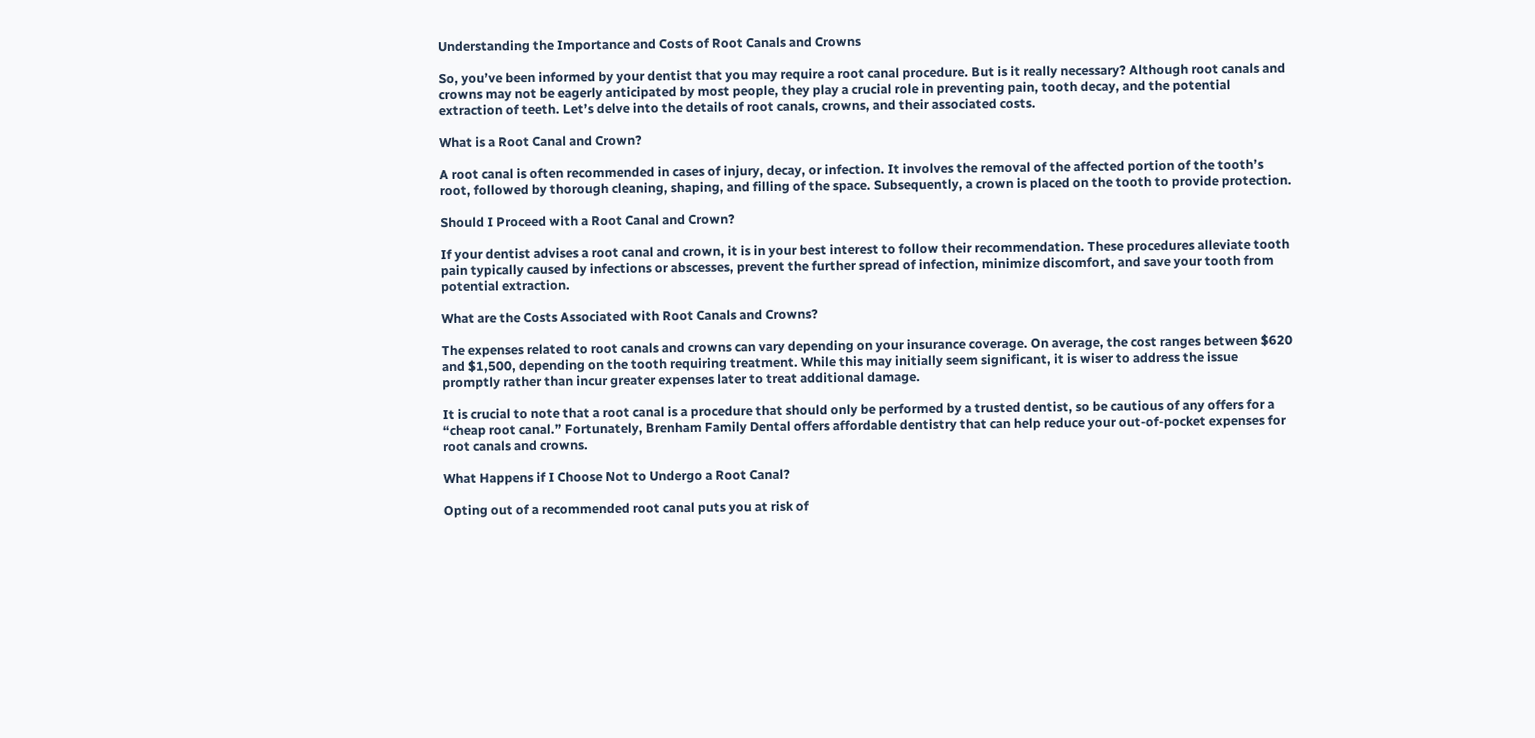Understanding the Importance and Costs of Root Canals and Crowns

So, you’ve been informed by your dentist that you may require a root canal procedure. But is it really necessary? Although root canals and crowns may not be eagerly anticipated by most people, they play a crucial role in preventing pain, tooth decay, and the potential extraction of teeth. Let’s delve into the details of root canals, crowns, and their associated costs.

What is a Root Canal and Crown?

A root canal is often recommended in cases of injury, decay, or infection. It involves the removal of the affected portion of the tooth’s root, followed by thorough cleaning, shaping, and filling of the space. Subsequently, a crown is placed on the tooth to provide protection.

Should I Proceed with a Root Canal and Crown?

If your dentist advises a root canal and crown, it is in your best interest to follow their recommendation. These procedures alleviate tooth pain typically caused by infections or abscesses, prevent the further spread of infection, minimize discomfort, and save your tooth from potential extraction.

What are the Costs Associated with Root Canals and Crowns?

The expenses related to root canals and crowns can vary depending on your insurance coverage. On average, the cost ranges between $620 and $1,500, depending on the tooth requiring treatment. While this may initially seem significant, it is wiser to address the issue promptly rather than incur greater expenses later to treat additional damage.

It is crucial to note that a root canal is a procedure that should only be performed by a trusted dentist, so be cautious of any offers for a “cheap root canal.” Fortunately, Brenham Family Dental offers affordable dentistry that can help reduce your out-of-pocket expenses for root canals and crowns.

What Happens if I Choose Not to Undergo a Root Canal?

Opting out of a recommended root canal puts you at risk of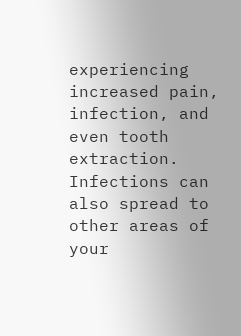experiencing increased pain, infection, and even tooth extraction. Infections can also spread to other areas of your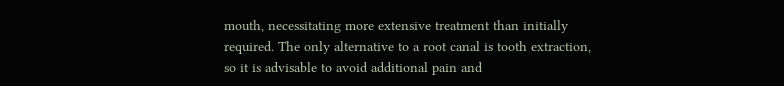mouth, necessitating more extensive treatment than initially required. The only alternative to a root canal is tooth extraction, so it is advisable to avoid additional pain and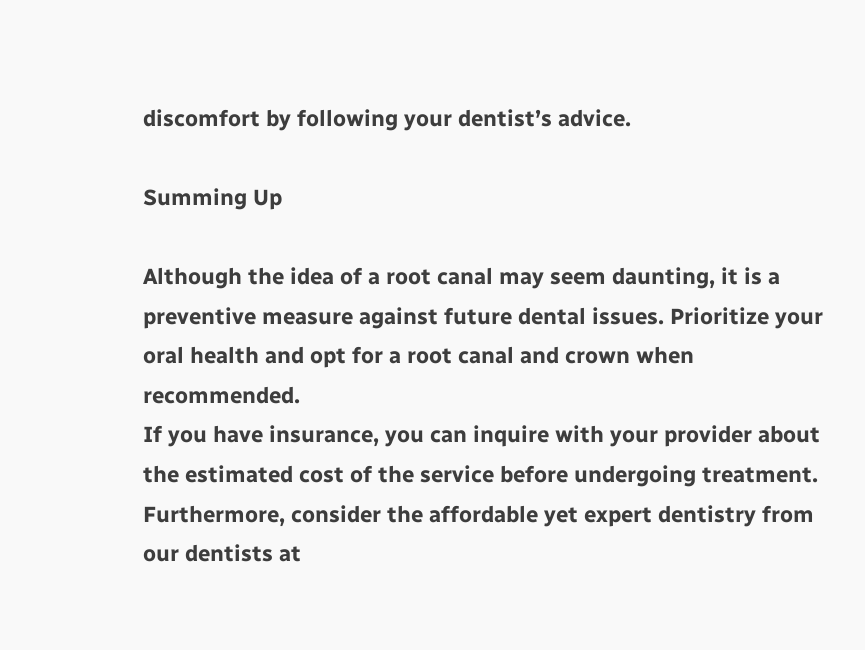discomfort by following your dentist’s advice.

Summing Up

Although the idea of a root canal may seem daunting, it is a preventive measure against future dental issues. Prioritize your oral health and opt for a root canal and crown when recommended.
If you have insurance, you can inquire with your provider about the estimated cost of the service before undergoing treatment. Furthermore, consider the affordable yet expert dentistry from our dentists at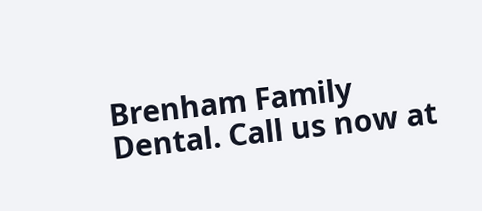Brenham Family Dental. Call us now at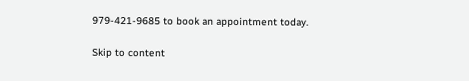979-421-9685 to book an appointment today.

Skip to content